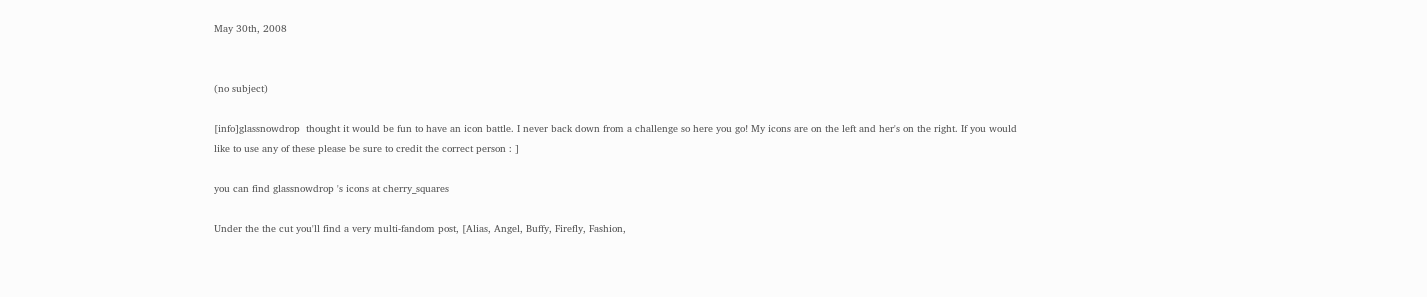May 30th, 2008


(no subject)

[info]glassnowdrop  thought it would be fun to have an icon battle. I never back down from a challenge so here you go! My icons are on the left and her's on the right. If you would like to use any of these please be sure to credit the correct person : ]

you can find glassnowdrop 's icons at cherry_squares

Under the the cut you'll find a very multi-fandom post, [Alias, Angel, Buffy, Firefly, Fashion,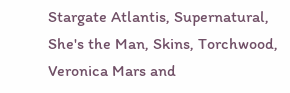Stargate Atlantis, Supernatural, She's the Man, Skins, Torchwood, Veronica Mars and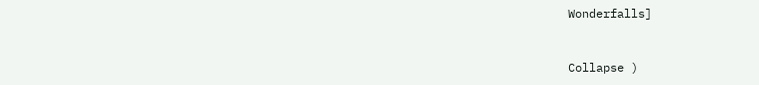Wonderfalls]


Collapse )